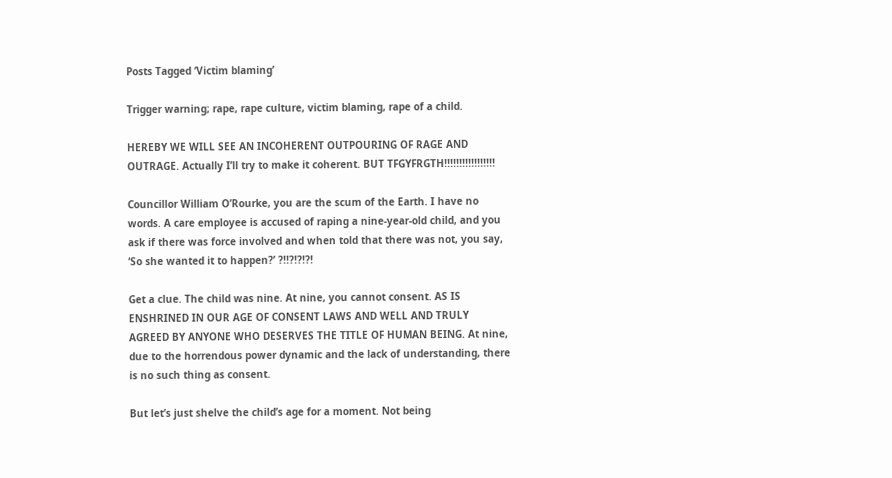Posts Tagged ‘Victim blaming’

Trigger warning; rape, rape culture, victim blaming, rape of a child.

HEREBY WE WILL SEE AN INCOHERENT OUTPOURING OF RAGE AND OUTRAGE. Actually I’ll try to make it coherent. BUT TFGYFRGTH!!!!!!!!!!!!!!!!!

Councillor William O’Rourke, you are the scum of the Earth. I have no words. A care employee is accused of raping a nine-year-old child, and you ask if there was force involved and when told that there was not, you say, ‘So she wanted it to happen?’ ?!!?!?!?!

Get a clue. The child was nine. At nine, you cannot consent. AS IS ENSHRINED IN OUR AGE OF CONSENT LAWS AND WELL AND TRULY AGREED BY ANYONE WHO DESERVES THE TITLE OF HUMAN BEING. At nine, due to the horrendous power dynamic and the lack of understanding, there is no such thing as consent.

But let’s just shelve the child’s age for a moment. Not being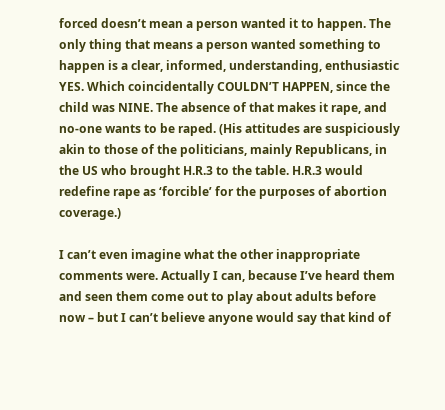forced doesn’t mean a person wanted it to happen. The only thing that means a person wanted something to happen is a clear, informed, understanding, enthusiastic YES. Which coincidentally COULDN’T HAPPEN, since the child was NINE. The absence of that makes it rape, and no-one wants to be raped. (His attitudes are suspiciously akin to those of the politicians, mainly Republicans, in the US who brought H.R.3 to the table. H.R.3 would redefine rape as ‘forcible’ for the purposes of abortion coverage.)

I can’t even imagine what the other inappropriate comments were. Actually I can, because I’ve heard them and seen them come out to play about adults before now – but I can’t believe anyone would say that kind of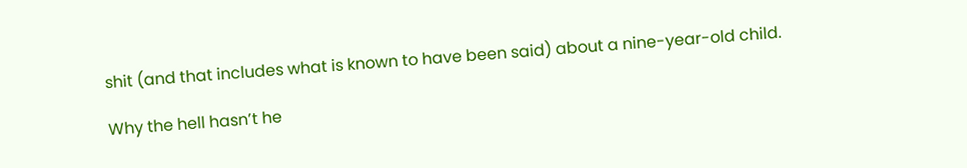shit (and that includes what is known to have been said) about a nine-year-old child.

Why the hell hasn’t he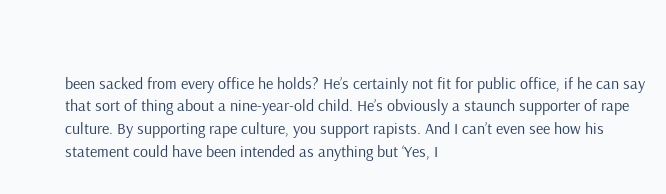been sacked from every office he holds? He’s certainly not fit for public office, if he can say that sort of thing about a nine-year-old child. He’s obviously a staunch supporter of rape culture. By supporting rape culture, you support rapists. And I can’t even see how his statement could have been intended as anything but ‘Yes, I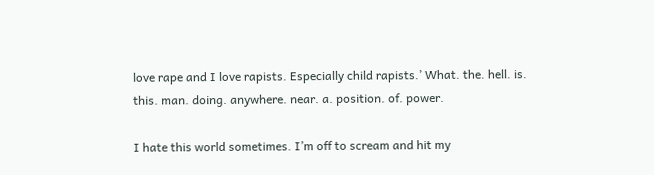love rape and I love rapists. Especially child rapists.’ What. the. hell. is. this. man. doing. anywhere. near. a. position. of. power.

I hate this world sometimes. I’m off to scream and hit my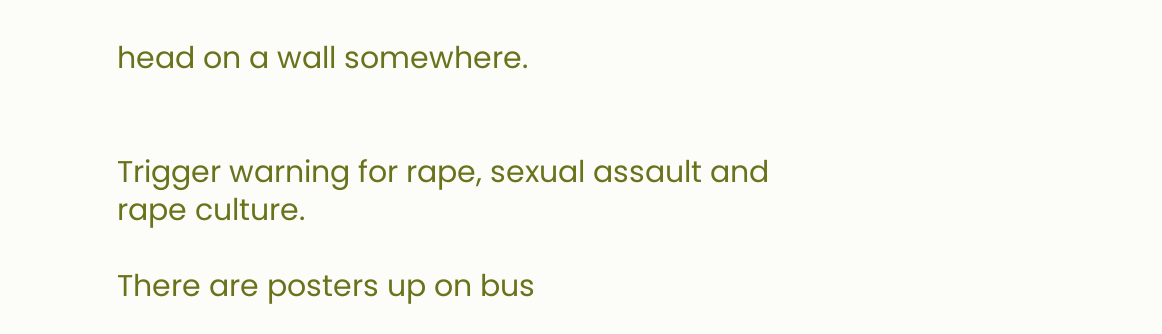head on a wall somewhere.


Trigger warning for rape, sexual assault and rape culture.

There are posters up on bus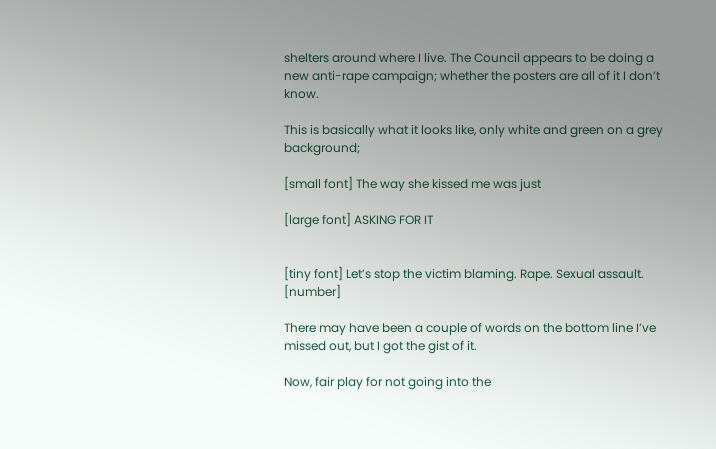shelters around where I live. The Council appears to be doing a new anti-rape campaign; whether the posters are all of it I don’t know.

This is basically what it looks like, only white and green on a grey background;

[small font] The way she kissed me was just

[large font] ASKING FOR IT


[tiny font] Let’s stop the victim blaming. Rape. Sexual assault. [number]

There may have been a couple of words on the bottom line I’ve missed out, but I got the gist of it.

Now, fair play for not going into the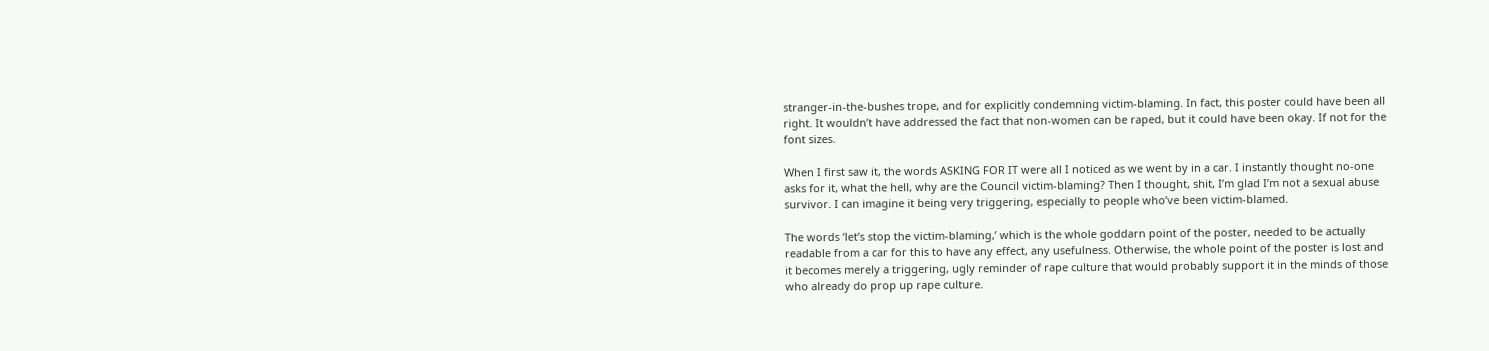stranger-in-the-bushes trope, and for explicitly condemning victim-blaming. In fact, this poster could have been all right. It wouldn’t have addressed the fact that non-women can be raped, but it could have been okay. If not for the font sizes.

When I first saw it, the words ASKING FOR IT were all I noticed as we went by in a car. I instantly thought no-one asks for it, what the hell, why are the Council victim-blaming? Then I thought, shit, I’m glad I’m not a sexual abuse survivor. I can imagine it being very triggering, especially to people who’ve been victim-blamed.

The words ‘let’s stop the victim-blaming,’ which is the whole goddarn point of the poster, needed to be actually readable from a car for this to have any effect, any usefulness. Otherwise, the whole point of the poster is lost and it becomes merely a triggering, ugly reminder of rape culture that would probably support it in the minds of those who already do prop up rape culture.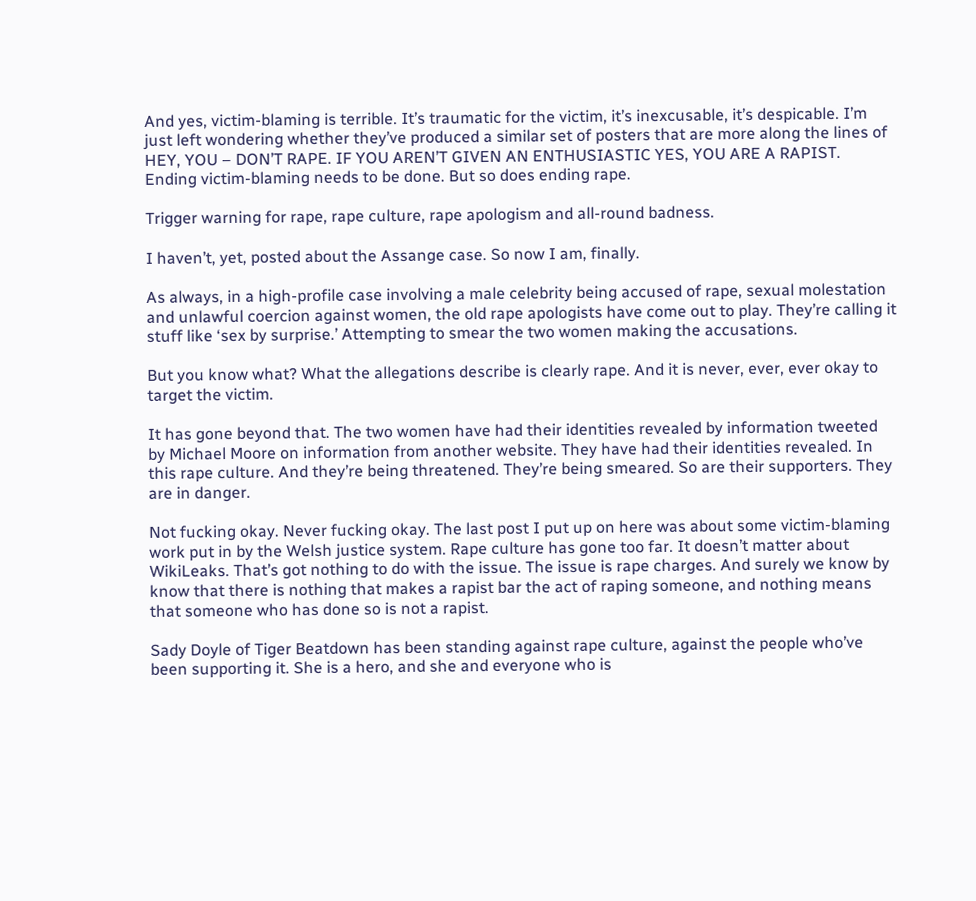And yes, victim-blaming is terrible. It’s traumatic for the victim, it’s inexcusable, it’s despicable. I’m just left wondering whether they’ve produced a similar set of posters that are more along the lines of HEY, YOU – DON’T RAPE. IF YOU AREN’T GIVEN AN ENTHUSIASTIC YES, YOU ARE A RAPIST. Ending victim-blaming needs to be done. But so does ending rape.

Trigger warning for rape, rape culture, rape apologism and all-round badness.

I haven’t, yet, posted about the Assange case. So now I am, finally.

As always, in a high-profile case involving a male celebrity being accused of rape, sexual molestation and unlawful coercion against women, the old rape apologists have come out to play. They’re calling it stuff like ‘sex by surprise.’ Attempting to smear the two women making the accusations.

But you know what? What the allegations describe is clearly rape. And it is never, ever, ever okay to target the victim.

It has gone beyond that. The two women have had their identities revealed by information tweeted by Michael Moore on information from another website. They have had their identities revealed. In this rape culture. And they’re being threatened. They’re being smeared. So are their supporters. They are in danger.

Not fucking okay. Never fucking okay. The last post I put up on here was about some victim-blaming work put in by the Welsh justice system. Rape culture has gone too far. It doesn’t matter about WikiLeaks. That’s got nothing to do with the issue. The issue is rape charges. And surely we know by know that there is nothing that makes a rapist bar the act of raping someone, and nothing means that someone who has done so is not a rapist.

Sady Doyle of Tiger Beatdown has been standing against rape culture, against the people who’ve been supporting it. She is a hero, and she and everyone who is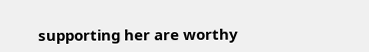supporting her are worthy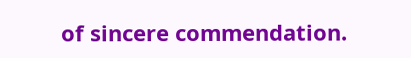of sincere commendation.